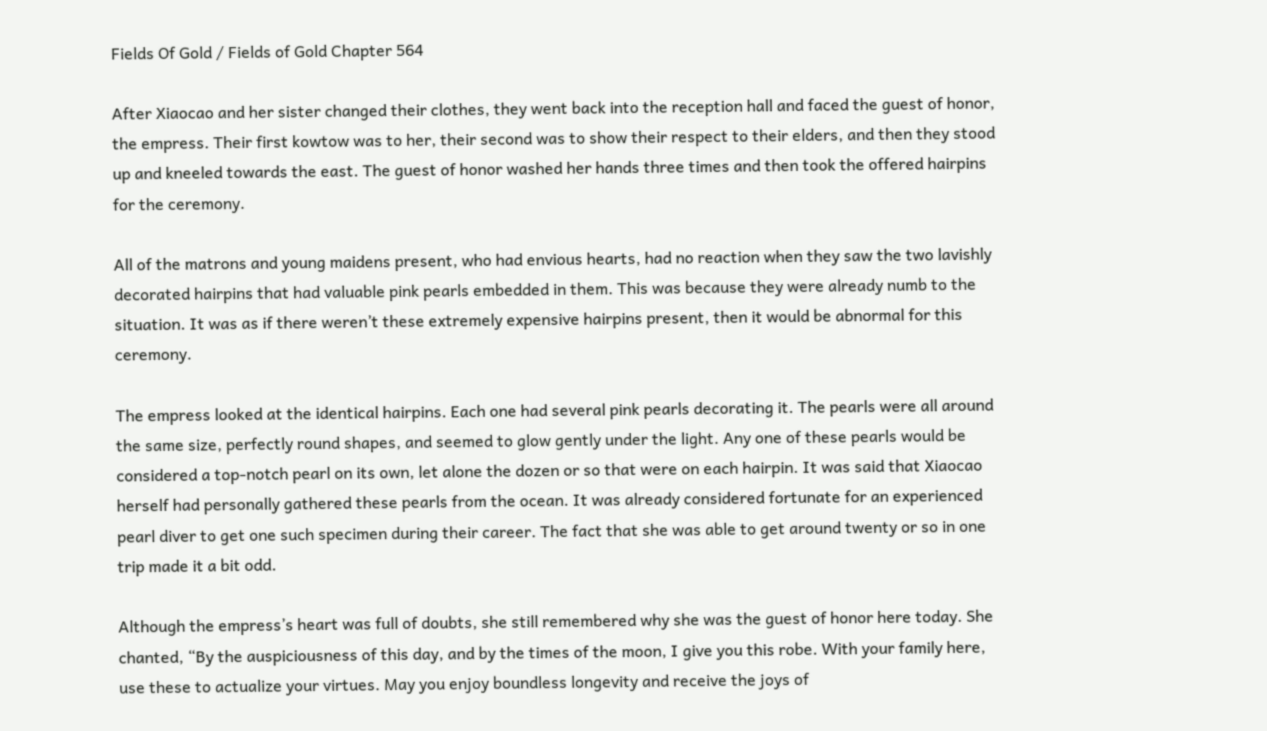Fields Of Gold / Fields of Gold Chapter 564

After Xiaocao and her sister changed their clothes, they went back into the reception hall and faced the guest of honor, the empress. Their first kowtow was to her, their second was to show their respect to their elders, and then they stood up and kneeled towards the east. The guest of honor washed her hands three times and then took the offered hairpins for the ceremony.

All of the matrons and young maidens present, who had envious hearts, had no reaction when they saw the two lavishly decorated hairpins that had valuable pink pearls embedded in them. This was because they were already numb to the situation. It was as if there weren’t these extremely expensive hairpins present, then it would be abnormal for this ceremony.

The empress looked at the identical hairpins. Each one had several pink pearls decorating it. The pearls were all around the same size, perfectly round shapes, and seemed to glow gently under the light. Any one of these pearls would be considered a top-notch pearl on its own, let alone the dozen or so that were on each hairpin. It was said that Xiaocao herself had personally gathered these pearls from the ocean. It was already considered fortunate for an experienced pearl diver to get one such specimen during their career. The fact that she was able to get around twenty or so in one trip made it a bit odd.

Although the empress’s heart was full of doubts, she still remembered why she was the guest of honor here today. She chanted, “By the auspiciousness of this day, and by the times of the moon, I give you this robe. With your family here, use these to actualize your virtues. May you enjoy boundless longevity and receive the joys of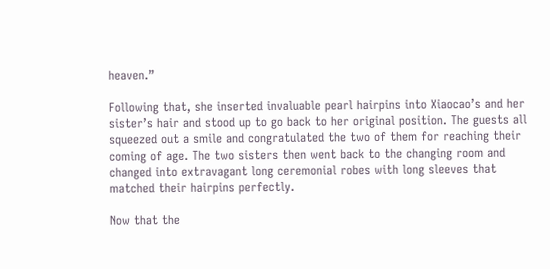heaven.”

Following that, she inserted invaluable pearl hairpins into Xiaocao’s and her sister’s hair and stood up to go back to her original position. The guests all squeezed out a smile and congratulated the two of them for reaching their coming of age. The two sisters then went back to the changing room and changed into extravagant long ceremonial robes with long sleeves that matched their hairpins perfectly.

Now that the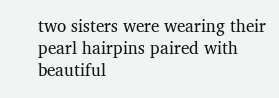two sisters were wearing their pearl hairpins paired with beautiful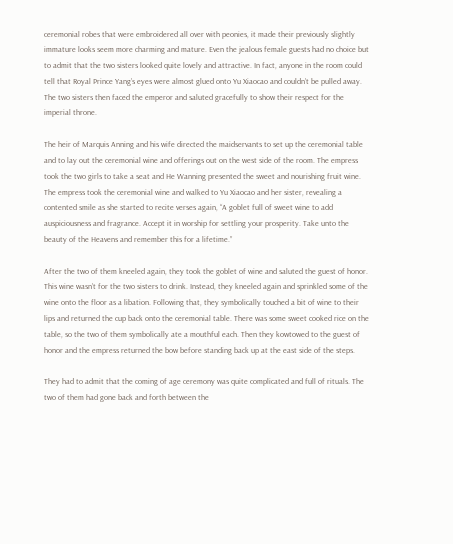ceremonial robes that were embroidered all over with peonies, it made their previously slightly immature looks seem more charming and mature. Even the jealous female guests had no choice but to admit that the two sisters looked quite lovely and attractive. In fact, anyone in the room could tell that Royal Prince Yang’s eyes were almost glued onto Yu Xiaocao and couldn’t be pulled away. The two sisters then faced the emperor and saluted gracefully to show their respect for the imperial throne.

The heir of Marquis Anning and his wife directed the maidservants to set up the ceremonial table and to lay out the ceremonial wine and offerings out on the west side of the room. The empress took the two girls to take a seat and He Wanning presented the sweet and nourishing fruit wine. The empress took the ceremonial wine and walked to Yu Xiaocao and her sister, revealing a contented smile as she started to recite verses again, “A goblet full of sweet wine to add auspiciousness and fragrance. Accept it in worship for settling your prosperity. Take unto the beauty of the Heavens and remember this for a lifetime.”

After the two of them kneeled again, they took the goblet of wine and saluted the guest of honor. This wine wasn’t for the two sisters to drink. Instead, they kneeled again and sprinkled some of the wine onto the floor as a libation. Following that, they symbolically touched a bit of wine to their lips and returned the cup back onto the ceremonial table. There was some sweet cooked rice on the table, so the two of them symbolically ate a mouthful each. Then they kowtowed to the guest of honor and the empress returned the bow before standing back up at the east side of the steps.

They had to admit that the coming of age ceremony was quite complicated and full of rituals. The two of them had gone back and forth between the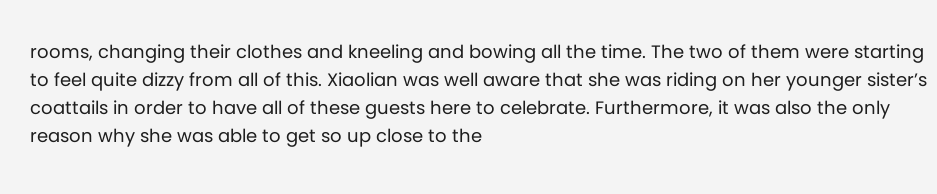rooms, changing their clothes and kneeling and bowing all the time. The two of them were starting to feel quite dizzy from all of this. Xiaolian was well aware that she was riding on her younger sister’s coattails in order to have all of these guests here to celebrate. Furthermore, it was also the only reason why she was able to get so up close to the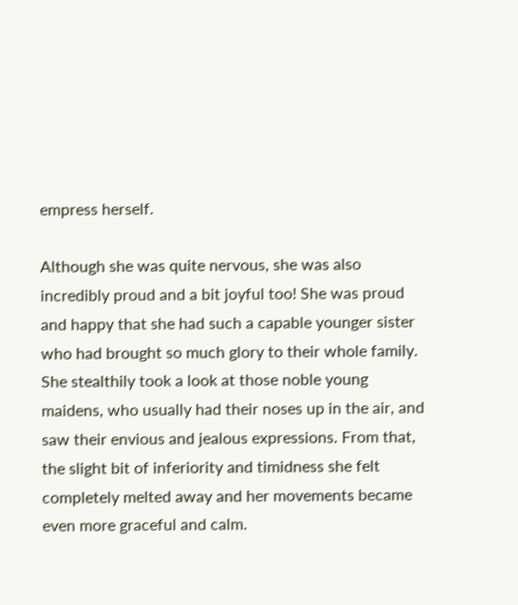empress herself.

Although she was quite nervous, she was also incredibly proud and a bit joyful too! She was proud and happy that she had such a capable younger sister who had brought so much glory to their whole family. She stealthily took a look at those noble young maidens, who usually had their noses up in the air, and saw their envious and jealous expressions. From that, the slight bit of inferiority and timidness she felt completely melted away and her movements became even more graceful and calm.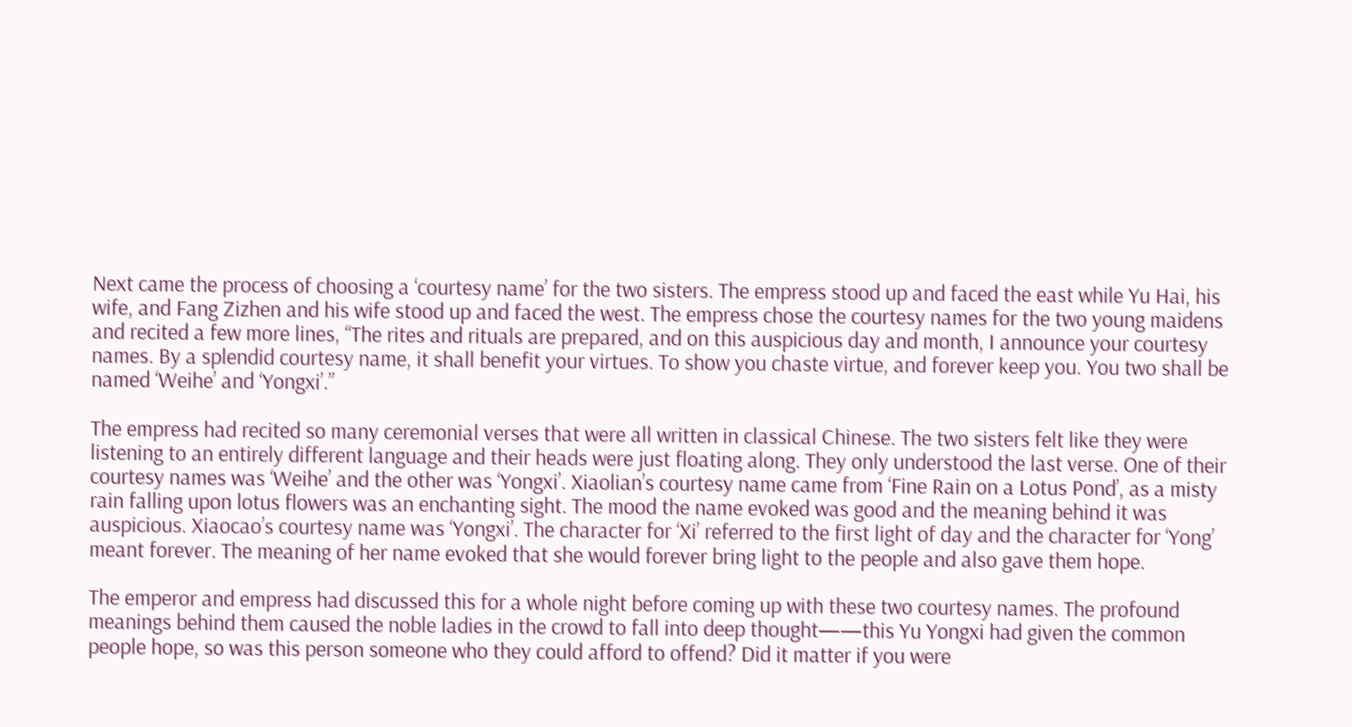Next came the process of choosing a ‘courtesy name’ for the two sisters. The empress stood up and faced the east while Yu Hai, his wife, and Fang Zizhen and his wife stood up and faced the west. The empress chose the courtesy names for the two young maidens and recited a few more lines, “The rites and rituals are prepared, and on this auspicious day and month, I announce your courtesy names. By a splendid courtesy name, it shall benefit your virtues. To show you chaste virtue, and forever keep you. You two shall be named ‘Weihe’ and ‘Yongxi’.”

The empress had recited so many ceremonial verses that were all written in classical Chinese. The two sisters felt like they were listening to an entirely different language and their heads were just floating along. They only understood the last verse. One of their courtesy names was ‘Weihe’ and the other was ‘Yongxi’. Xiaolian’s courtesy name came from ‘Fine Rain on a Lotus Pond’, as a misty rain falling upon lotus flowers was an enchanting sight. The mood the name evoked was good and the meaning behind it was auspicious. Xiaocao’s courtesy name was ‘Yongxi’. The character for ‘Xi’ referred to the first light of day and the character for ‘Yong’ meant forever. The meaning of her name evoked that she would forever bring light to the people and also gave them hope.

The emperor and empress had discussed this for a whole night before coming up with these two courtesy names. The profound meanings behind them caused the noble ladies in the crowd to fall into deep thought——this Yu Yongxi had given the common people hope, so was this person someone who they could afford to offend? Did it matter if you were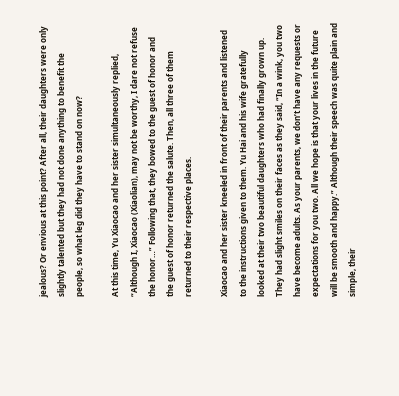jealous? Or envious at this point? After all, their daughters were only slightly talented but they had not done anything to benefit the people, so what leg did they have to stand on now?

At this time, Yu Xiaocao and her sister simultaneously replied, “Although I, Xiaocao (Xiaolian), may not be worthy, I dare not refuse the honor…” Following that, they bowed to the guest of honor and the guest of honor returned the salute. Then, all three of them returned to their respective places.

Xiaocao and her sister kneeled in front of their parents and listened to the instructions given to them. Yu Hai and his wife gratefully looked at their two beautiful daughters who had finally grown up. They had slight smiles on their faces as they said, “In a wink, you two have become adults. As your parents, we don’t have any requests or expectations for you two. All we hope is that your lives in the future will be smooth and happy.” Although their speech was quite plain and simple, their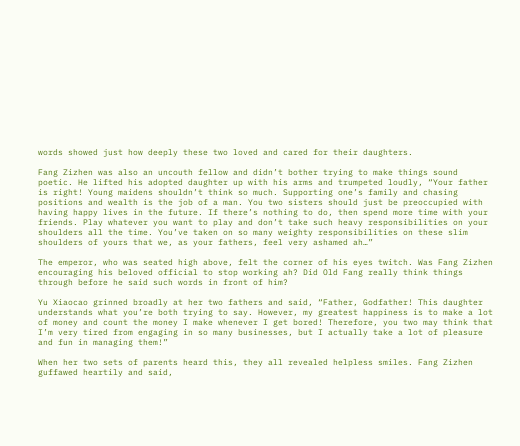words showed just how deeply these two loved and cared for their daughters.

Fang Zizhen was also an uncouth fellow and didn’t bother trying to make things sound poetic. He lifted his adopted daughter up with his arms and trumpeted loudly, “Your father is right! Young maidens shouldn’t think so much. Supporting one’s family and chasing positions and wealth is the job of a man. You two sisters should just be preoccupied with having happy lives in the future. If there’s nothing to do, then spend more time with your friends. Play whatever you want to play and don’t take such heavy responsibilities on your shoulders all the time. You’ve taken on so many weighty responsibilities on these slim shoulders of yours that we, as your fathers, feel very ashamed ah…”

The emperor, who was seated high above, felt the corner of his eyes twitch. Was Fang Zizhen encouraging his beloved official to stop working ah? Did Old Fang really think things through before he said such words in front of him?

Yu Xiaocao grinned broadly at her two fathers and said, “Father, Godfather! This daughter understands what you’re both trying to say. However, my greatest happiness is to make a lot of money and count the money I make whenever I get bored! Therefore, you two may think that I’m very tired from engaging in so many businesses, but I actually take a lot of pleasure and fun in managing them!”

When her two sets of parents heard this, they all revealed helpless smiles. Fang Zizhen guffawed heartily and said,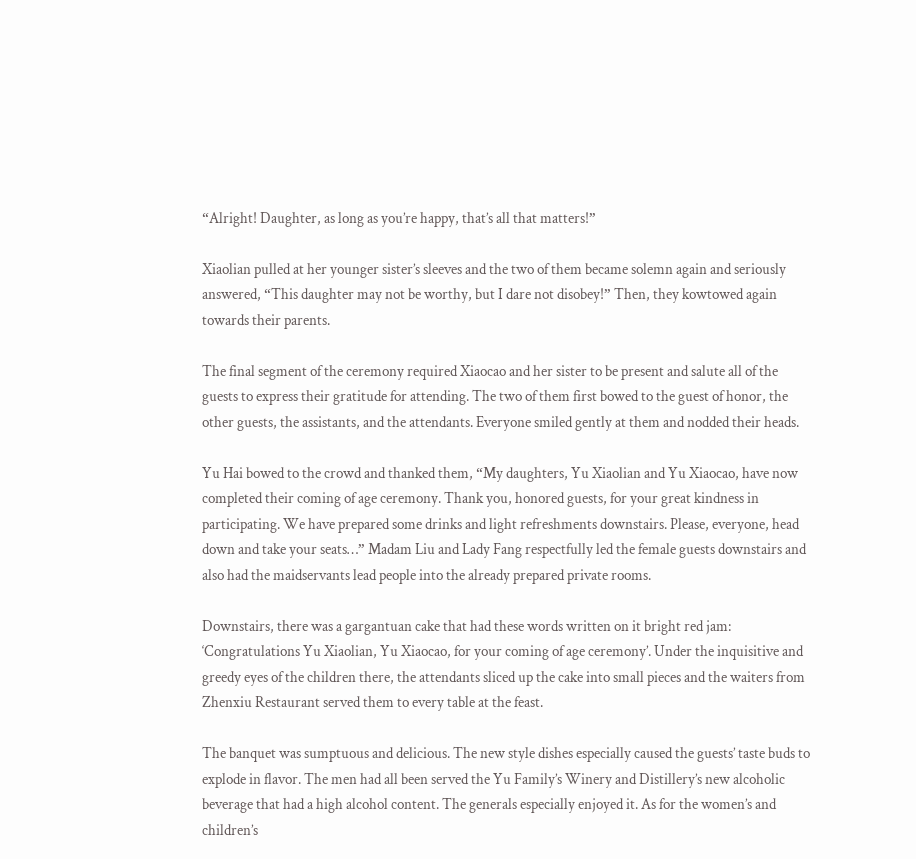“Alright! Daughter, as long as you’re happy, that’s all that matters!”

Xiaolian pulled at her younger sister’s sleeves and the two of them became solemn again and seriously answered, “This daughter may not be worthy, but I dare not disobey!” Then, they kowtowed again towards their parents.

The final segment of the ceremony required Xiaocao and her sister to be present and salute all of the guests to express their gratitude for attending. The two of them first bowed to the guest of honor, the other guests, the assistants, and the attendants. Everyone smiled gently at them and nodded their heads.

Yu Hai bowed to the crowd and thanked them, “My daughters, Yu Xiaolian and Yu Xiaocao, have now completed their coming of age ceremony. Thank you, honored guests, for your great kindness in participating. We have prepared some drinks and light refreshments downstairs. Please, everyone, head down and take your seats…” Madam Liu and Lady Fang respectfully led the female guests downstairs and also had the maidservants lead people into the already prepared private rooms.

Downstairs, there was a gargantuan cake that had these words written on it bright red jam: ‘Congratulations Yu Xiaolian, Yu Xiaocao, for your coming of age ceremony’. Under the inquisitive and greedy eyes of the children there, the attendants sliced up the cake into small pieces and the waiters from Zhenxiu Restaurant served them to every table at the feast.

The banquet was sumptuous and delicious. The new style dishes especially caused the guests’ taste buds to explode in flavor. The men had all been served the Yu Family’s Winery and Distillery’s new alcoholic beverage that had a high alcohol content. The generals especially enjoyed it. As for the women’s and children’s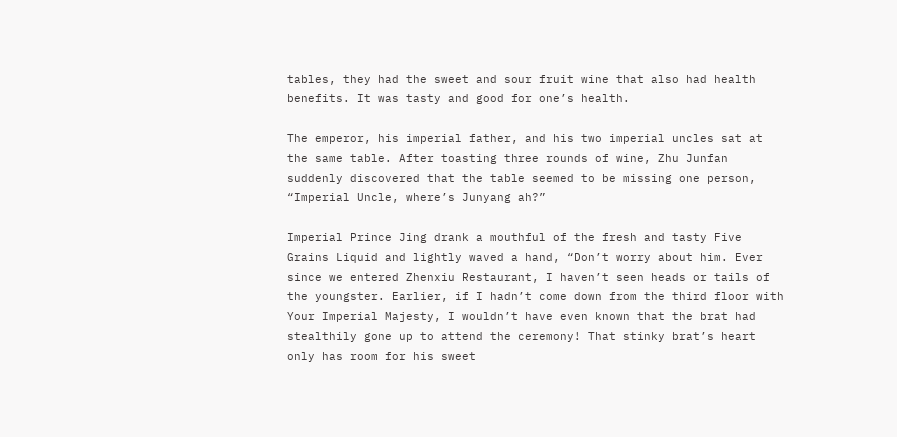tables, they had the sweet and sour fruit wine that also had health benefits. It was tasty and good for one’s health.

The emperor, his imperial father, and his two imperial uncles sat at the same table. After toasting three rounds of wine, Zhu Junfan suddenly discovered that the table seemed to be missing one person, “Imperial Uncle, where’s Junyang ah?”

Imperial Prince Jing drank a mouthful of the fresh and tasty Five Grains Liquid and lightly waved a hand, “Don’t worry about him. Ever since we entered Zhenxiu Restaurant, I haven’t seen heads or tails of the youngster. Earlier, if I hadn’t come down from the third floor with Your Imperial Majesty, I wouldn’t have even known that the brat had stealthily gone up to attend the ceremony! That stinky brat’s heart only has room for his sweet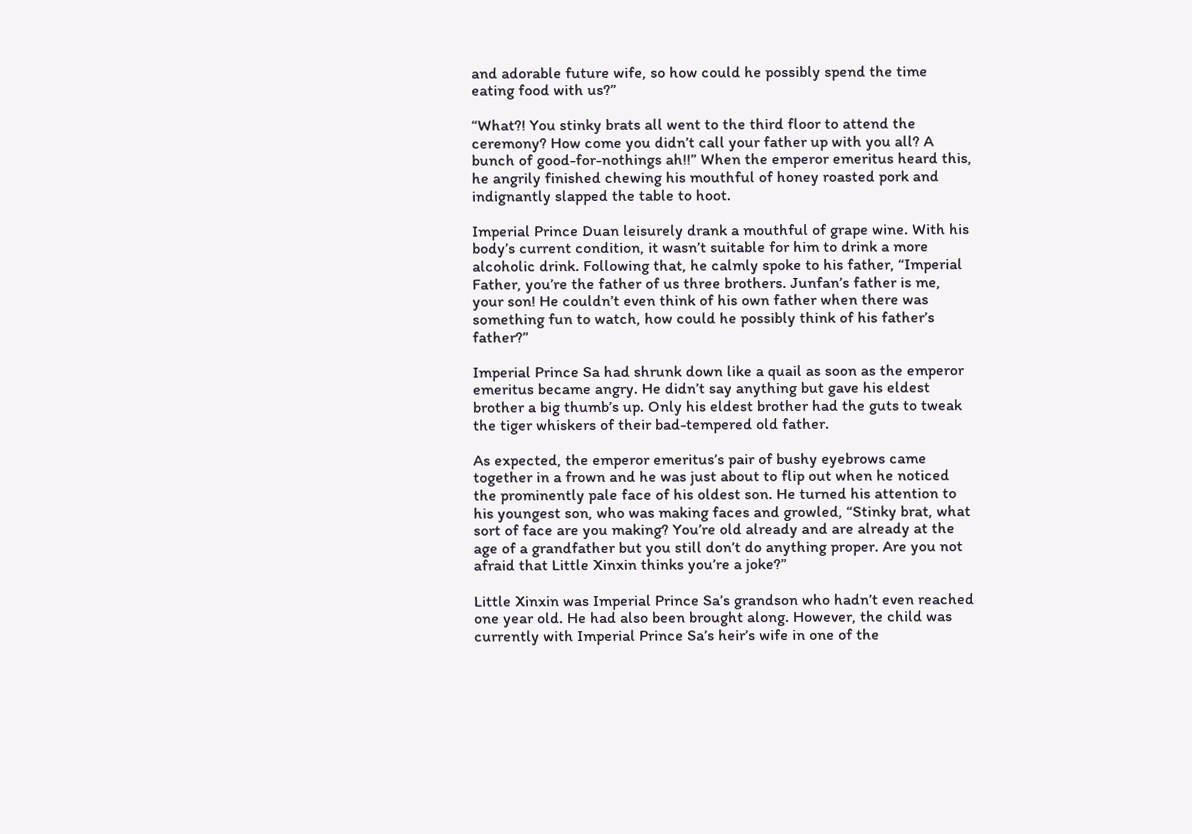and adorable future wife, so how could he possibly spend the time eating food with us?”

“What?! You stinky brats all went to the third floor to attend the ceremony? How come you didn’t call your father up with you all? A bunch of good-for-nothings ah!!” When the emperor emeritus heard this, he angrily finished chewing his mouthful of honey roasted pork and indignantly slapped the table to hoot.

Imperial Prince Duan leisurely drank a mouthful of grape wine. With his body’s current condition, it wasn’t suitable for him to drink a more alcoholic drink. Following that, he calmly spoke to his father, “Imperial Father, you’re the father of us three brothers. Junfan’s father is me, your son! He couldn’t even think of his own father when there was something fun to watch, how could he possibly think of his father’s father?”

Imperial Prince Sa had shrunk down like a quail as soon as the emperor emeritus became angry. He didn’t say anything but gave his eldest brother a big thumb’s up. Only his eldest brother had the guts to tweak the tiger whiskers of their bad-tempered old father.

As expected, the emperor emeritus’s pair of bushy eyebrows came together in a frown and he was just about to flip out when he noticed the prominently pale face of his oldest son. He turned his attention to his youngest son, who was making faces and growled, “Stinky brat, what sort of face are you making? You’re old already and are already at the age of a grandfather but you still don’t do anything proper. Are you not afraid that Little Xinxin thinks you’re a joke?”

Little Xinxin was Imperial Prince Sa’s grandson who hadn’t even reached one year old. He had also been brought along. However, the child was currently with Imperial Prince Sa’s heir’s wife in one of the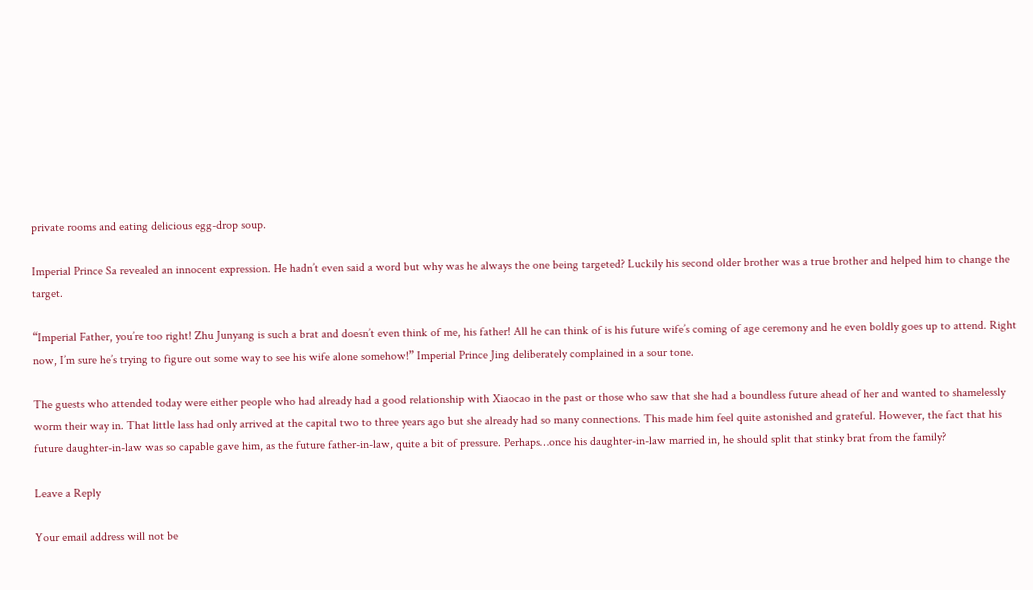private rooms and eating delicious egg-drop soup.

Imperial Prince Sa revealed an innocent expression. He hadn’t even said a word but why was he always the one being targeted? Luckily his second older brother was a true brother and helped him to change the target.

“Imperial Father, you’re too right! Zhu Junyang is such a brat and doesn’t even think of me, his father! All he can think of is his future wife’s coming of age ceremony and he even boldly goes up to attend. Right now, I’m sure he’s trying to figure out some way to see his wife alone somehow!” Imperial Prince Jing deliberately complained in a sour tone.

The guests who attended today were either people who had already had a good relationship with Xiaocao in the past or those who saw that she had a boundless future ahead of her and wanted to shamelessly worm their way in. That little lass had only arrived at the capital two to three years ago but she already had so many connections. This made him feel quite astonished and grateful. However, the fact that his future daughter-in-law was so capable gave him, as the future father-in-law, quite a bit of pressure. Perhaps…once his daughter-in-law married in, he should split that stinky brat from the family?

Leave a Reply

Your email address will not be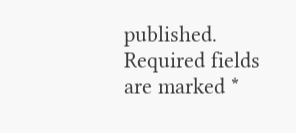published. Required fields are marked *